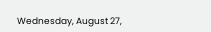Wednesday, August 27,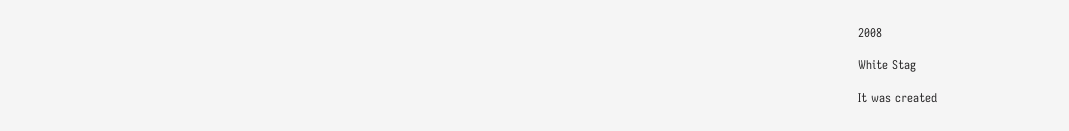2008

White Stag

It was created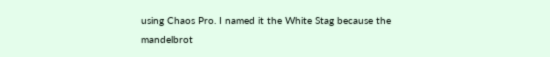using Chaos Pro. I named it the White Stag because the mandelbrot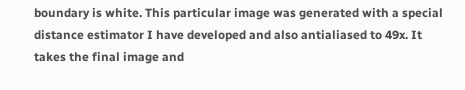boundary is white. This particular image was generated with a special distance estimator I have developed and also antialiased to 49x. It takes the final image and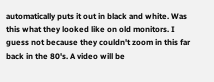automatically puts it out in black and white. Was this what they looked like on old monitors. I guess not because they couldn't zoom in this far back in the 80's. A video will be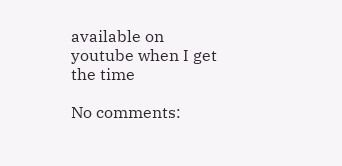available on youtube when I get the time

No comments: